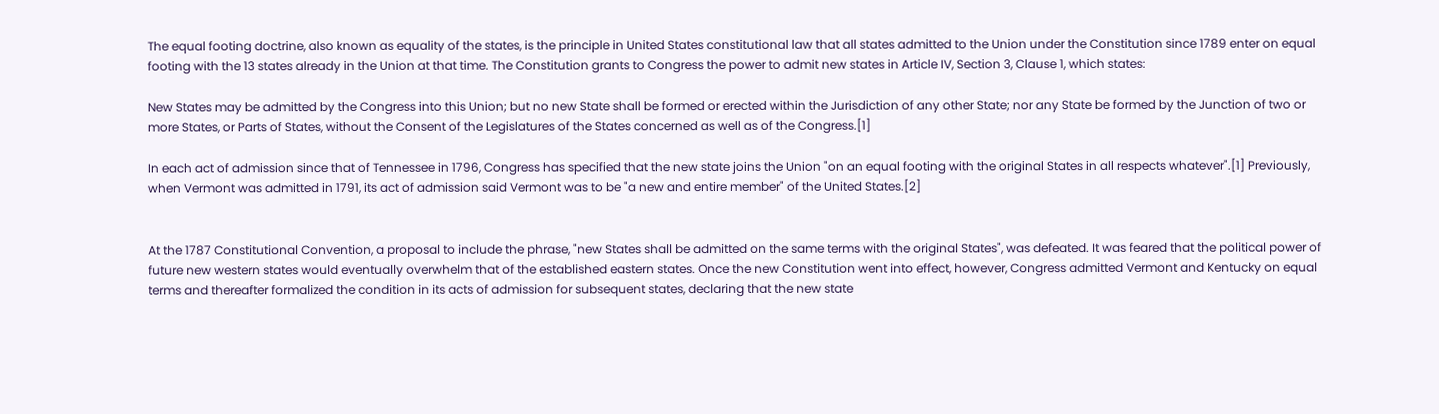The equal footing doctrine, also known as equality of the states, is the principle in United States constitutional law that all states admitted to the Union under the Constitution since 1789 enter on equal footing with the 13 states already in the Union at that time. The Constitution grants to Congress the power to admit new states in Article IV, Section 3, Clause 1, which states:

New States may be admitted by the Congress into this Union; but no new State shall be formed or erected within the Jurisdiction of any other State; nor any State be formed by the Junction of two or more States, or Parts of States, without the Consent of the Legislatures of the States concerned as well as of the Congress.[1]

In each act of admission since that of Tennessee in 1796, Congress has specified that the new state joins the Union "on an equal footing with the original States in all respects whatever".[1] Previously, when Vermont was admitted in 1791, its act of admission said Vermont was to be "a new and entire member" of the United States.[2]


At the 1787 Constitutional Convention, a proposal to include the phrase, "new States shall be admitted on the same terms with the original States", was defeated. It was feared that the political power of future new western states would eventually overwhelm that of the established eastern states. Once the new Constitution went into effect, however, Congress admitted Vermont and Kentucky on equal terms and thereafter formalized the condition in its acts of admission for subsequent states, declaring that the new state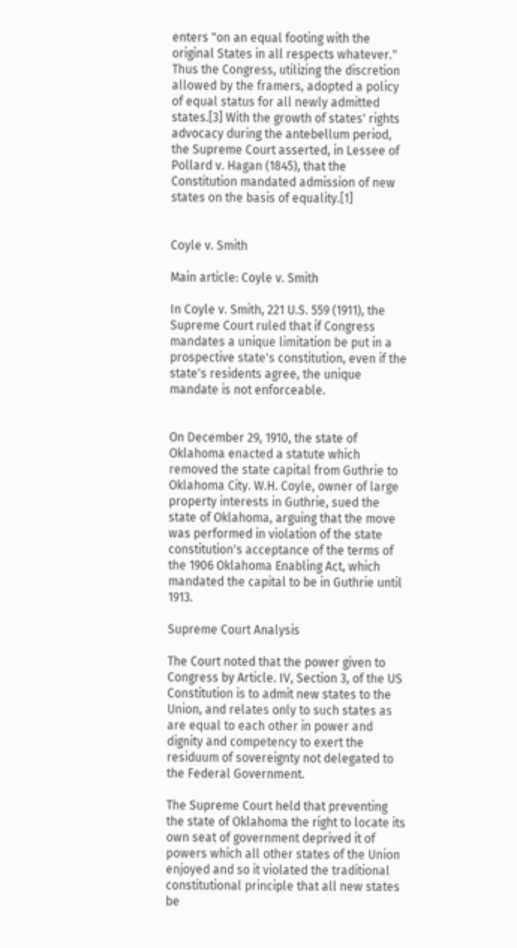enters "on an equal footing with the original States in all respects whatever." Thus the Congress, utilizing the discretion allowed by the framers, adopted a policy of equal status for all newly admitted states.[3] With the growth of states' rights advocacy during the antebellum period, the Supreme Court asserted, in Lessee of Pollard v. Hagan (1845), that the Constitution mandated admission of new states on the basis of equality.[1]


Coyle v. Smith

Main article: Coyle v. Smith

In Coyle v. Smith, 221 U.S. 559 (1911), the Supreme Court ruled that if Congress mandates a unique limitation be put in a prospective state's constitution, even if the state's residents agree, the unique mandate is not enforceable.


On December 29, 1910, the state of Oklahoma enacted a statute which removed the state capital from Guthrie to Oklahoma City. W.H. Coyle, owner of large property interests in Guthrie, sued the state of Oklahoma, arguing that the move was performed in violation of the state constitution's acceptance of the terms of the 1906 Oklahoma Enabling Act, which mandated the capital to be in Guthrie until 1913.

Supreme Court Analysis

The Court noted that the power given to Congress by Article. IV, Section 3, of the US Constitution is to admit new states to the Union, and relates only to such states as are equal to each other in power and dignity and competency to exert the residuum of sovereignty not delegated to the Federal Government.

The Supreme Court held that preventing the state of Oklahoma the right to locate its own seat of government deprived it of powers which all other states of the Union enjoyed and so it violated the traditional constitutional principle that all new states be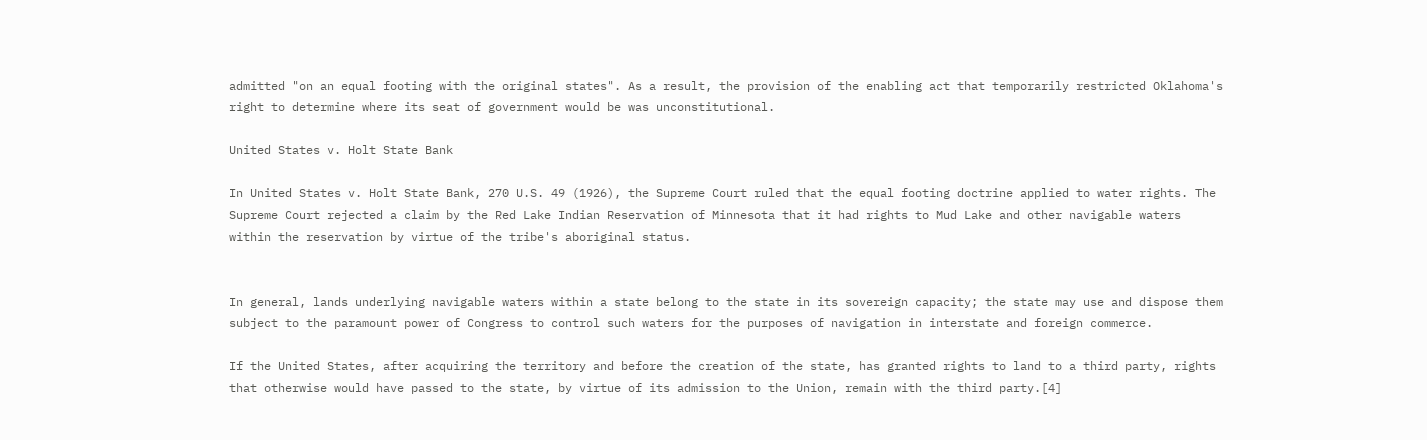admitted "on an equal footing with the original states". As a result, the provision of the enabling act that temporarily restricted Oklahoma's right to determine where its seat of government would be was unconstitutional.

United States v. Holt State Bank

In United States v. Holt State Bank, 270 U.S. 49 (1926), the Supreme Court ruled that the equal footing doctrine applied to water rights. The Supreme Court rejected a claim by the Red Lake Indian Reservation of Minnesota that it had rights to Mud Lake and other navigable waters within the reservation by virtue of the tribe's aboriginal status.


In general, lands underlying navigable waters within a state belong to the state in its sovereign capacity; the state may use and dispose them subject to the paramount power of Congress to control such waters for the purposes of navigation in interstate and foreign commerce.

If the United States, after acquiring the territory and before the creation of the state, has granted rights to land to a third party, rights that otherwise would have passed to the state, by virtue of its admission to the Union, remain with the third party.[4]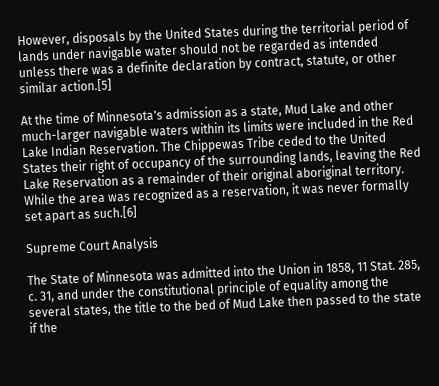However, disposals by the United States during the territorial period of lands under navigable water should not be regarded as intended unless there was a definite declaration by contract, statute, or other similar action.[5]

At the time of Minnesota's admission as a state, Mud Lake and other much-larger navigable waters within its limits were included in the Red Lake Indian Reservation. The Chippewas Tribe ceded to the United States their right of occupancy of the surrounding lands, leaving the Red Lake Reservation as a remainder of their original aboriginal territory. While the area was recognized as a reservation, it was never formally set apart as such.[6]

Supreme Court Analysis

The State of Minnesota was admitted into the Union in 1858, 11 Stat. 285, c. 31, and under the constitutional principle of equality among the several states, the title to the bed of Mud Lake then passed to the state if the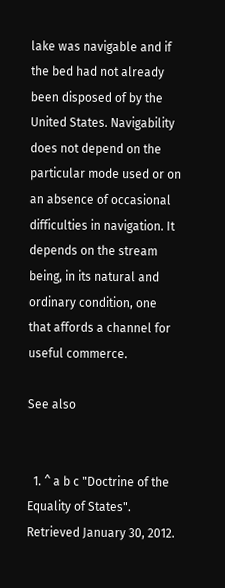lake was navigable and if the bed had not already been disposed of by the United States. Navigability does not depend on the particular mode used or on an absence of occasional difficulties in navigation. It depends on the stream being, in its natural and ordinary condition, one that affords a channel for useful commerce.

See also


  1. ^ a b c "Doctrine of the Equality of States". Retrieved January 30, 2012.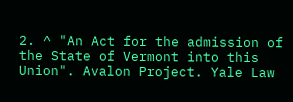2. ^ "An Act for the admission of the State of Vermont into this Union". Avalon Project. Yale Law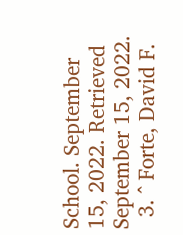School. September 15, 2022. Retrieved September 15, 2022.
  3. ^ Forte, David F.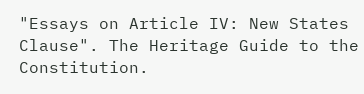"Essays on Article IV: New States Clause". The Heritage Guide to the Constitution.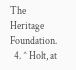The Heritage Foundation.
  4. ^ Holt, at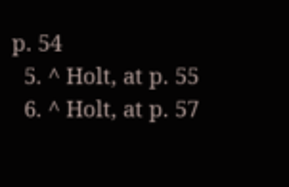p. 54
  5. ^ Holt, at p. 55
  6. ^ Holt, at p. 57